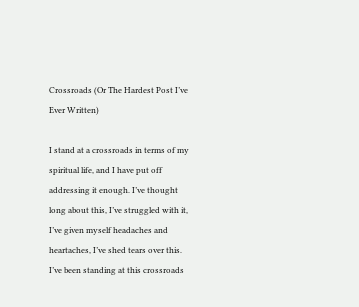Crossroads (Or The Hardest Post I’ve Ever Written)

I stand at a crossroads in terms of my spiritual life, and I have put off addressing it enough. I’ve thought long about this, I’ve struggled with it, I’ve given myself headaches and heartaches, I’ve shed tears over this. I’ve been standing at this crossroads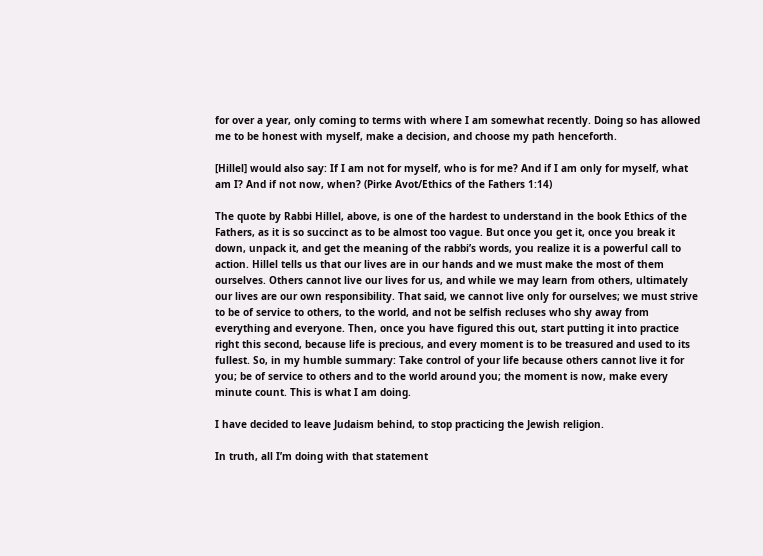for over a year, only coming to terms with where I am somewhat recently. Doing so has allowed me to be honest with myself, make a decision, and choose my path henceforth.

[Hillel] would also say: If I am not for myself, who is for me? And if I am only for myself, what am I? And if not now, when? (Pirke Avot/Ethics of the Fathers 1:14)

The quote by Rabbi Hillel, above, is one of the hardest to understand in the book Ethics of the Fathers, as it is so succinct as to be almost too vague. But once you get it, once you break it down, unpack it, and get the meaning of the rabbi’s words, you realize it is a powerful call to action. Hillel tells us that our lives are in our hands and we must make the most of them ourselves. Others cannot live our lives for us, and while we may learn from others, ultimately our lives are our own responsibility. That said, we cannot live only for ourselves; we must strive to be of service to others, to the world, and not be selfish recluses who shy away from everything and everyone. Then, once you have figured this out, start putting it into practice right this second, because life is precious, and every moment is to be treasured and used to its fullest. So, in my humble summary: Take control of your life because others cannot live it for you; be of service to others and to the world around you; the moment is now, make every minute count. This is what I am doing.

I have decided to leave Judaism behind, to stop practicing the Jewish religion.

In truth, all I’m doing with that statement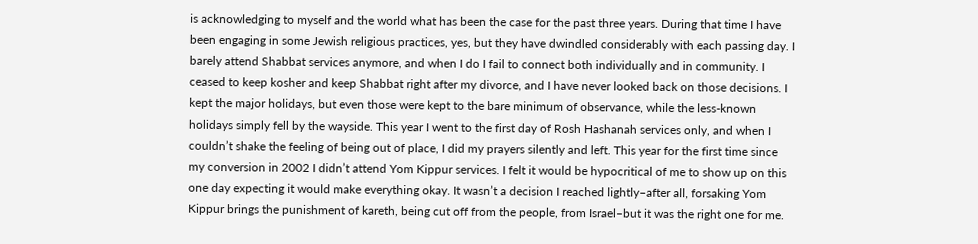is acknowledging to myself and the world what has been the case for the past three years. During that time I have been engaging in some Jewish religious practices, yes, but they have dwindled considerably with each passing day. I barely attend Shabbat services anymore, and when I do I fail to connect both individually and in community. I ceased to keep kosher and keep Shabbat right after my divorce, and I have never looked back on those decisions. I kept the major holidays, but even those were kept to the bare minimum of observance, while the less-known holidays simply fell by the wayside. This year I went to the first day of Rosh Hashanah services only, and when I couldn’t shake the feeling of being out of place, I did my prayers silently and left. This year for the first time since my conversion in 2002 I didn’t attend Yom Kippur services. I felt it would be hypocritical of me to show up on this one day expecting it would make everything okay. It wasn’t a decision I reached lightly–after all, forsaking Yom Kippur brings the punishment of kareth, being cut off from the people, from Israel–but it was the right one for me.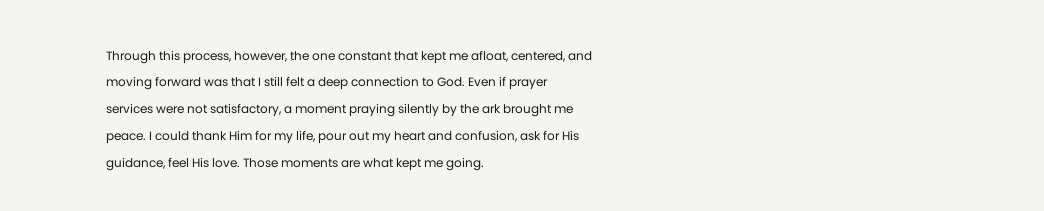Through this process, however, the one constant that kept me afloat, centered, and moving forward was that I still felt a deep connection to God. Even if prayer services were not satisfactory, a moment praying silently by the ark brought me peace. I could thank Him for my life, pour out my heart and confusion, ask for His guidance, feel His love. Those moments are what kept me going.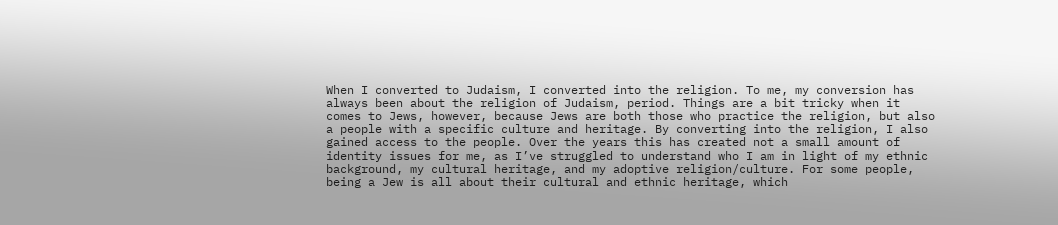When I converted to Judaism, I converted into the religion. To me, my conversion has always been about the religion of Judaism, period. Things are a bit tricky when it comes to Jews, however, because Jews are both those who practice the religion, but also a people with a specific culture and heritage. By converting into the religion, I also gained access to the people. Over the years this has created not a small amount of identity issues for me, as I’ve struggled to understand who I am in light of my ethnic background, my cultural heritage, and my adoptive religion/culture. For some people, being a Jew is all about their cultural and ethnic heritage, which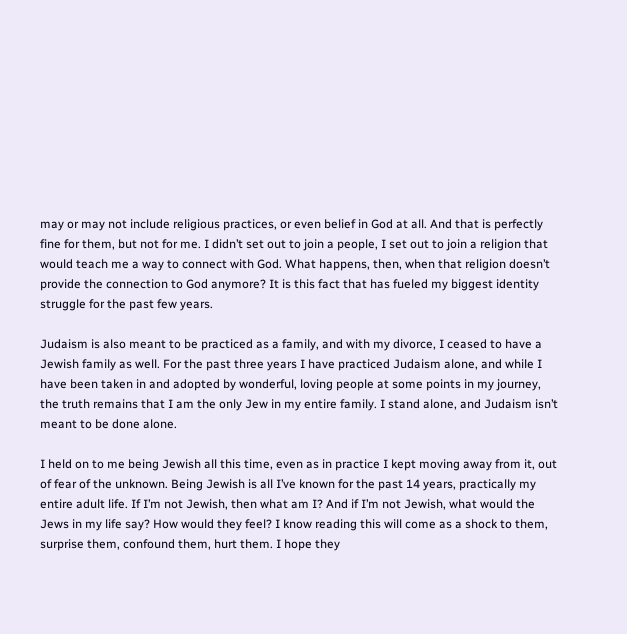may or may not include religious practices, or even belief in God at all. And that is perfectly fine for them, but not for me. I didn’t set out to join a people, I set out to join a religion that would teach me a way to connect with God. What happens, then, when that religion doesn’t provide the connection to God anymore? It is this fact that has fueled my biggest identity struggle for the past few years.

Judaism is also meant to be practiced as a family, and with my divorce, I ceased to have a Jewish family as well. For the past three years I have practiced Judaism alone, and while I have been taken in and adopted by wonderful, loving people at some points in my journey, the truth remains that I am the only Jew in my entire family. I stand alone, and Judaism isn’t meant to be done alone.

I held on to me being Jewish all this time, even as in practice I kept moving away from it, out of fear of the unknown. Being Jewish is all I’ve known for the past 14 years, practically my entire adult life. If I’m not Jewish, then what am I? And if I’m not Jewish, what would the Jews in my life say? How would they feel? I know reading this will come as a shock to them, surprise them, confound them, hurt them. I hope they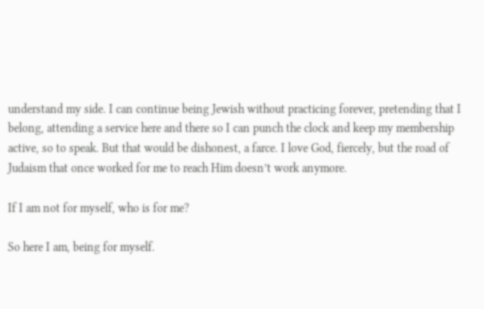understand my side. I can continue being Jewish without practicing forever, pretending that I belong, attending a service here and there so I can punch the clock and keep my membership active, so to speak. But that would be dishonest, a farce. I love God, fiercely, but the road of Judaism that once worked for me to reach Him doesn’t work anymore.

If I am not for myself, who is for me?

So here I am, being for myself.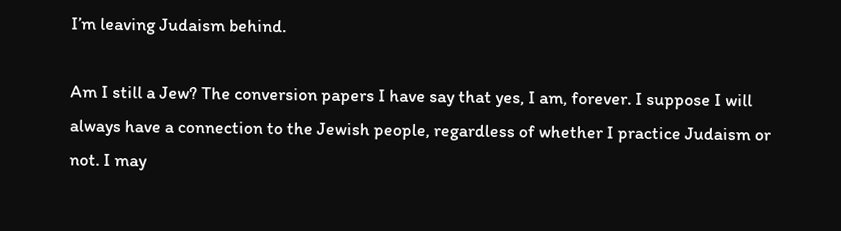I’m leaving Judaism behind.

Am I still a Jew? The conversion papers I have say that yes, I am, forever. I suppose I will always have a connection to the Jewish people, regardless of whether I practice Judaism or not. I may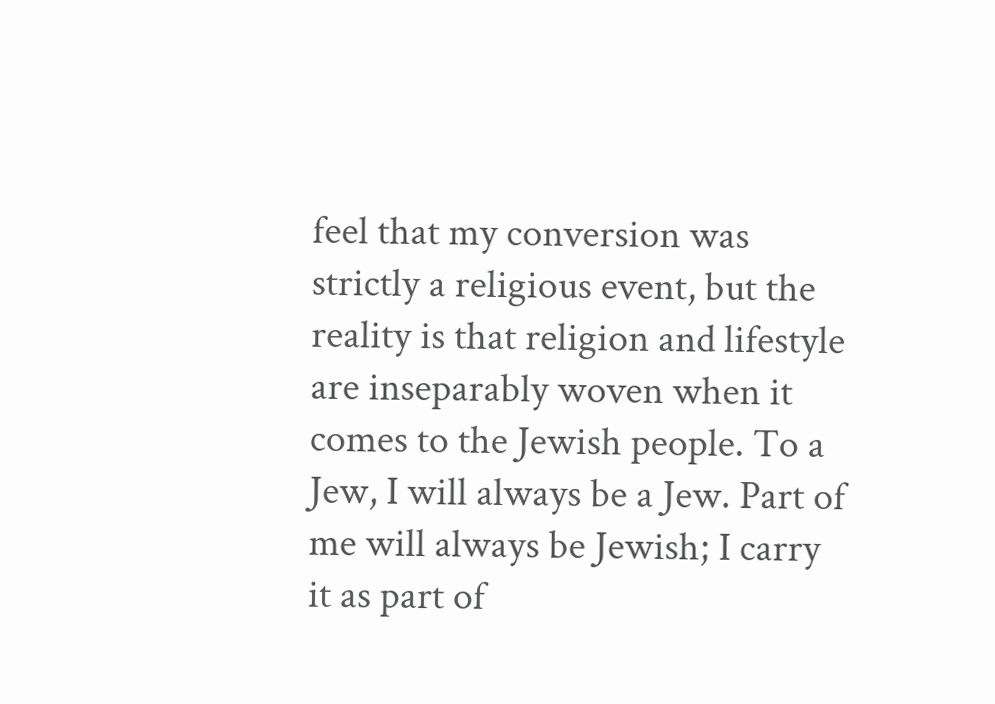feel that my conversion was strictly a religious event, but the reality is that religion and lifestyle are inseparably woven when it comes to the Jewish people. To a Jew, I will always be a Jew. Part of me will always be Jewish; I carry it as part of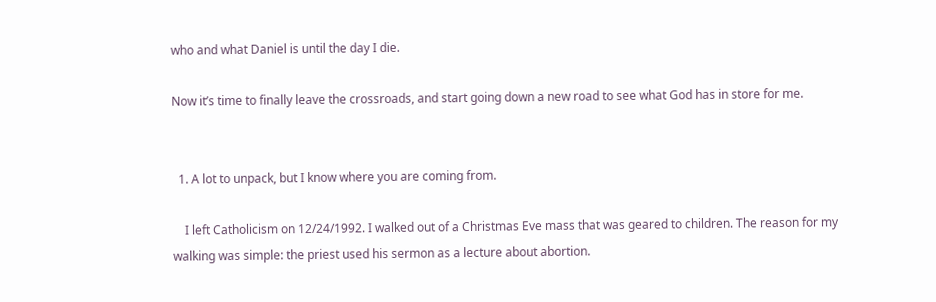who and what Daniel is until the day I die.

Now it’s time to finally leave the crossroads, and start going down a new road to see what God has in store for me.


  1. A lot to unpack, but I know where you are coming from.

    I left Catholicism on 12/24/1992. I walked out of a Christmas Eve mass that was geared to children. The reason for my walking was simple: the priest used his sermon as a lecture about abortion.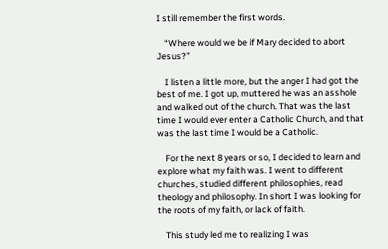I still remember the first words.

    “Where would we be if Mary decided to abort Jesus?”

    I listen a little more, but the anger I had got the best of me. I got up, muttered he was an asshole and walked out of the church. That was the last time I would ever enter a Catholic Church, and that was the last time I would be a Catholic.

    For the next 8 years or so, I decided to learn and explore what my faith was. I went to different churches, studied different philosophies, read theology and philosophy. In short I was looking for the roots of my faith, or lack of faith.

    This study led me to realizing I was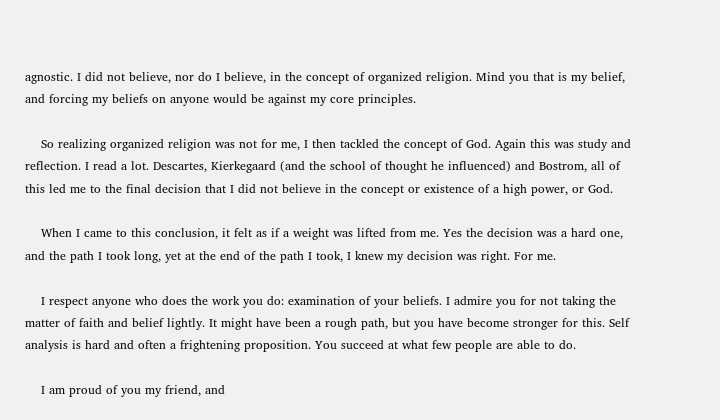agnostic. I did not believe, nor do I believe, in the concept of organized religion. Mind you that is my belief, and forcing my beliefs on anyone would be against my core principles.

    So realizing organized religion was not for me, I then tackled the concept of God. Again this was study and reflection. I read a lot. Descartes, Kierkegaard (and the school of thought he influenced) and Bostrom, all of this led me to the final decision that I did not believe in the concept or existence of a high power, or God.

    When I came to this conclusion, it felt as if a weight was lifted from me. Yes the decision was a hard one, and the path I took long, yet at the end of the path I took, I knew my decision was right. For me.

    I respect anyone who does the work you do: examination of your beliefs. I admire you for not taking the matter of faith and belief lightly. It might have been a rough path, but you have become stronger for this. Self analysis is hard and often a frightening proposition. You succeed at what few people are able to do.

    I am proud of you my friend, and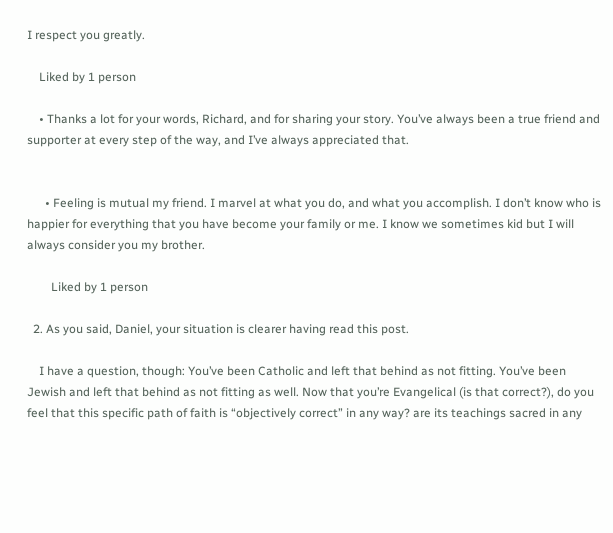I respect you greatly.

    Liked by 1 person

    • Thanks a lot for your words, Richard, and for sharing your story. You’ve always been a true friend and supporter at every step of the way, and I’ve always appreciated that.


      • Feeling is mutual my friend. I marvel at what you do, and what you accomplish. I don’t know who is happier for everything that you have become your family or me. I know we sometimes kid but I will always consider you my brother.

        Liked by 1 person

  2. As you said, Daniel, your situation is clearer having read this post.

    I have a question, though: You’ve been Catholic and left that behind as not fitting. You’ve been Jewish and left that behind as not fitting as well. Now that you’re Evangelical (is that correct?), do you feel that this specific path of faith is “objectively correct” in any way? are its teachings sacred in any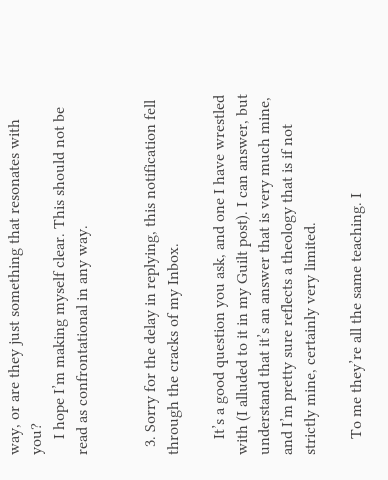way, or are they just something that resonates with you?
    I hope I’m making myself clear. This should not be read as confrontational in any way.


  3. Sorry for the delay in replying, this notification fell through the cracks of my Inbox.

    It’s a good question you ask, and one I have wrestled with (I alluded to it in my Guilt post). I can answer, but understand that it’s an answer that is very much mine, and I’m pretty sure reflects a theology that is if not strictly mine, certainly very limited.

    To me they’re all the same teaching. I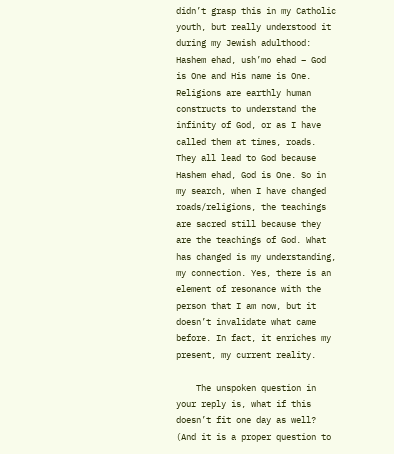didn’t grasp this in my Catholic youth, but really understood it during my Jewish adulthood: Hashem ehad, ush’mo ehad – God is One and His name is One. Religions are earthly human constructs to understand the infinity of God, or as I have called them at times, roads. They all lead to God because Hashem ehad, God is One. So in my search, when I have changed roads/religions, the teachings are sacred still because they are the teachings of God. What has changed is my understanding, my connection. Yes, there is an element of resonance with the person that I am now, but it doesn’t invalidate what came before. In fact, it enriches my present, my current reality.

    The unspoken question in your reply is, what if this doesn’t fit one day as well? (And it is a proper question to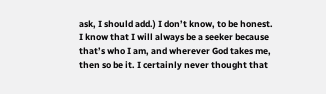ask, I should add.) I don’t know, to be honest. I know that I will always be a seeker because that’s who I am, and wherever God takes me, then so be it. I certainly never thought that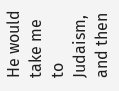He would take me to Judaism, and then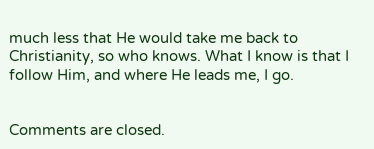much less that He would take me back to Christianity, so who knows. What I know is that I follow Him, and where He leads me, I go.


Comments are closed.